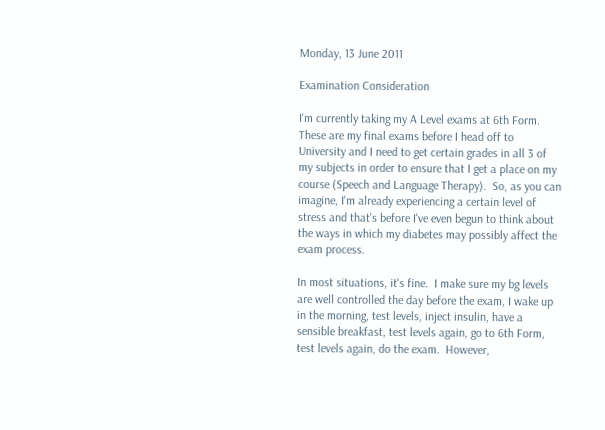Monday, 13 June 2011

Examination Consideration

I'm currently taking my A Level exams at 6th Form.  These are my final exams before I head off to University and I need to get certain grades in all 3 of my subjects in order to ensure that I get a place on my course (Speech and Language Therapy).  So, as you can imagine, I'm already experiencing a certain level of stress and that's before I've even begun to think about the ways in which my diabetes may possibly affect the exam process.

In most situations, it's fine.  I make sure my bg levels are well controlled the day before the exam, I wake up in the morning, test levels, inject insulin, have a sensible breakfast, test levels again, go to 6th Form, test levels again, do the exam.  However,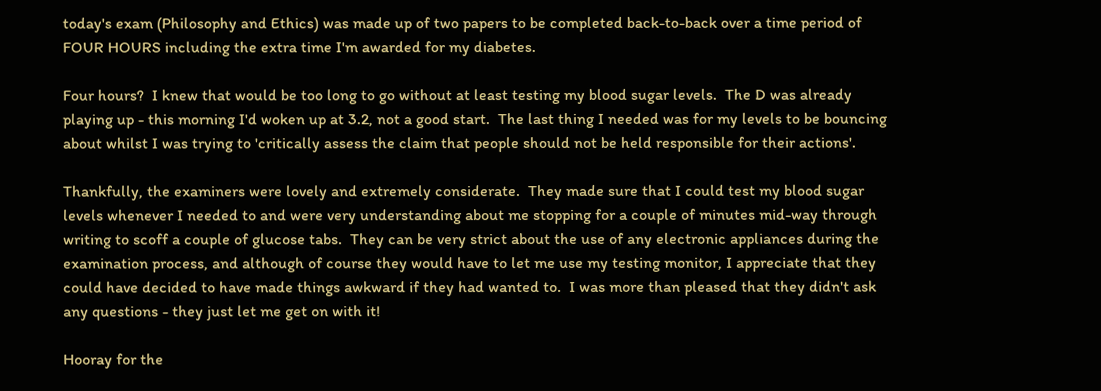today's exam (Philosophy and Ethics) was made up of two papers to be completed back-to-back over a time period of FOUR HOURS including the extra time I'm awarded for my diabetes.

Four hours?  I knew that would be too long to go without at least testing my blood sugar levels.  The D was already playing up - this morning I'd woken up at 3.2, not a good start.  The last thing I needed was for my levels to be bouncing about whilst I was trying to 'critically assess the claim that people should not be held responsible for their actions'.

Thankfully, the examiners were lovely and extremely considerate.  They made sure that I could test my blood sugar levels whenever I needed to and were very understanding about me stopping for a couple of minutes mid-way through writing to scoff a couple of glucose tabs.  They can be very strict about the use of any electronic appliances during the examination process, and although of course they would have to let me use my testing monitor, I appreciate that they could have decided to have made things awkward if they had wanted to.  I was more than pleased that they didn't ask any questions - they just let me get on with it!

Hooray for the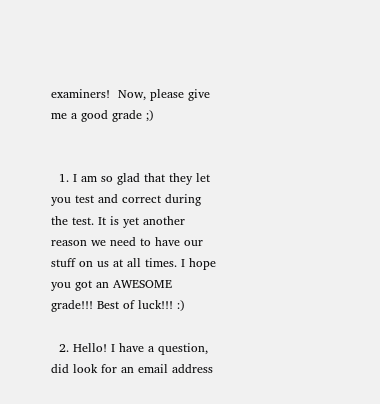examiners!  Now, please give me a good grade ;)


  1. I am so glad that they let you test and correct during the test. It is yet another reason we need to have our stuff on us at all times. I hope you got an AWESOME grade!!! Best of luck!!! :)

  2. Hello! I have a question, did look for an email address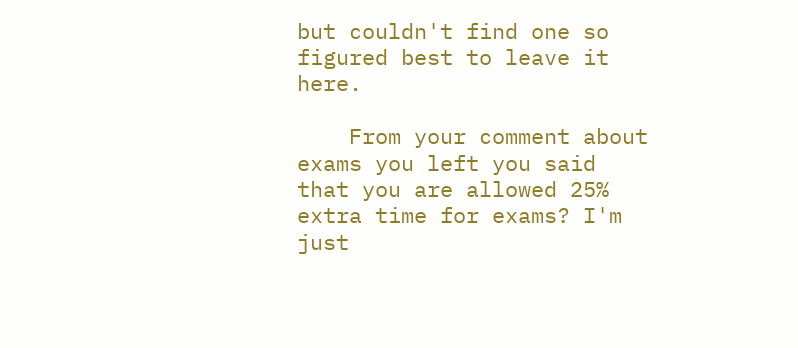but couldn't find one so figured best to leave it here.

    From your comment about exams you left you said that you are allowed 25% extra time for exams? I'm just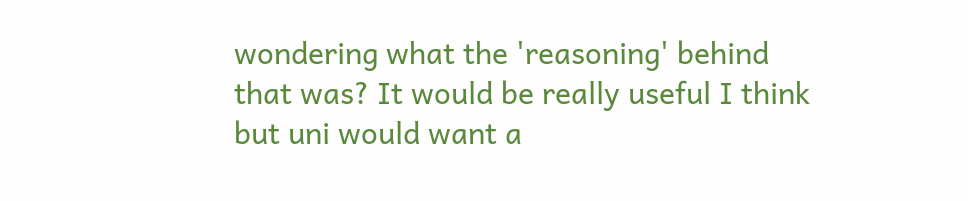wondering what the 'reasoning' behind that was? It would be really useful I think but uni would want a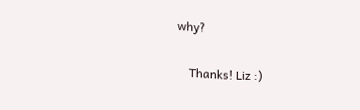why?

    Thanks! Liz :)